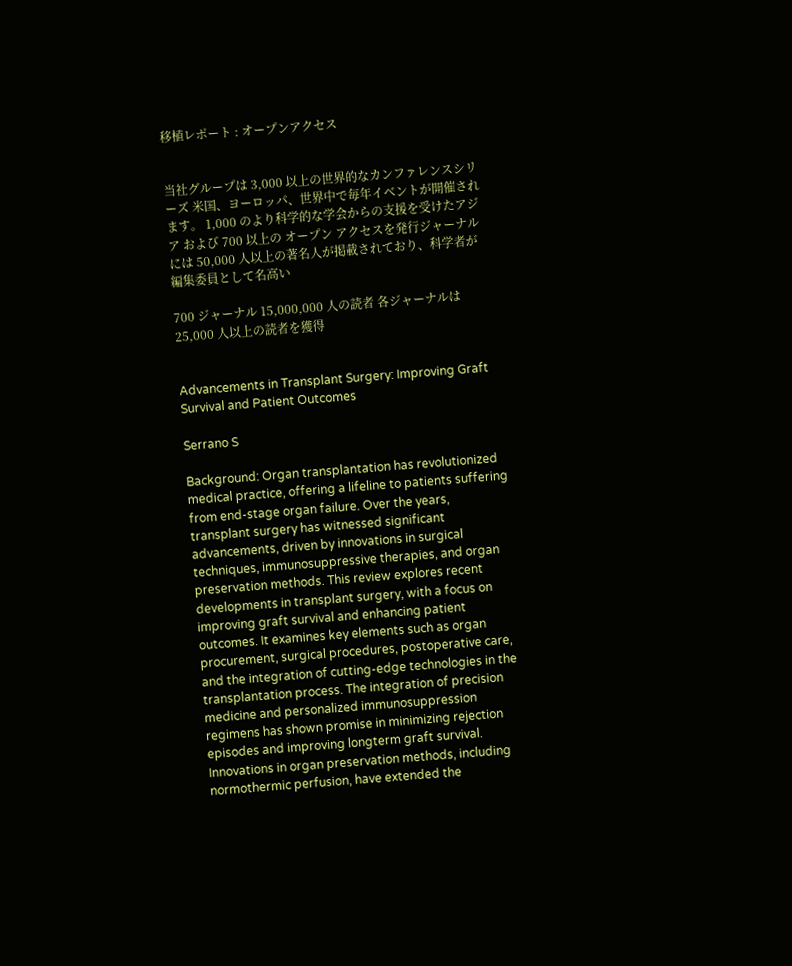移植レポート : オープンアクセス


当社グループは 3,000 以上の世界的なカンファレンスシリーズ 米国、ヨーロッパ、世界中で毎年イベントが開催されます。 1,000 のより科学的な学会からの支援を受けたアジア および 700 以上の オープン アクセスを発行ジャーナルには 50,000 人以上の著名人が掲載されており、科学者が編集委員として名高い

700 ジャーナル 15,000,000 人の読者 各ジャーナルは 25,000 人以上の読者を獲得


Advancements in Transplant Surgery: Improving Graft Survival and Patient Outcomes

Serrano S

Background: Organ transplantation has revolutionized medical practice, offering a lifeline to patients suffering from end-stage organ failure. Over the years, transplant surgery has witnessed significant advancements, driven by innovations in surgical techniques, immunosuppressive therapies, and organ preservation methods. This review explores recent developments in transplant surgery, with a focus on improving graft survival and enhancing patient outcomes. It examines key elements such as organ procurement, surgical procedures, postoperative care, and the integration of cutting-edge technologies in the transplantation process. The integration of precision medicine and personalized immunosuppression regimens has shown promise in minimizing rejection episodes and improving longterm graft survival. Innovations in organ preservation methods, including normothermic perfusion, have extended the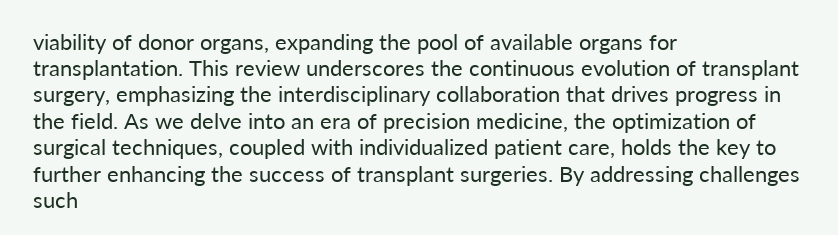viability of donor organs, expanding the pool of available organs for transplantation. This review underscores the continuous evolution of transplant surgery, emphasizing the interdisciplinary collaboration that drives progress in the field. As we delve into an era of precision medicine, the optimization of surgical techniques, coupled with individualized patient care, holds the key to further enhancing the success of transplant surgeries. By addressing challenges such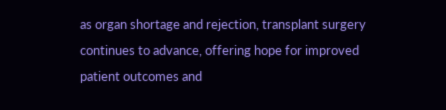as organ shortage and rejection, transplant surgery continues to advance, offering hope for improved patient outcomes and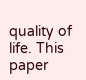quality of life. This paper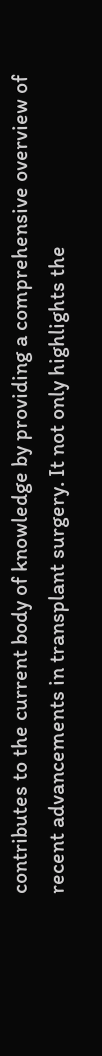contributes to the current body of knowledge by providing a comprehensive overview of recent advancements in transplant surgery. It not only highlights the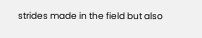strides made in the field but also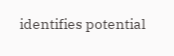identifies potential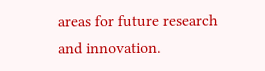areas for future research and innovation.